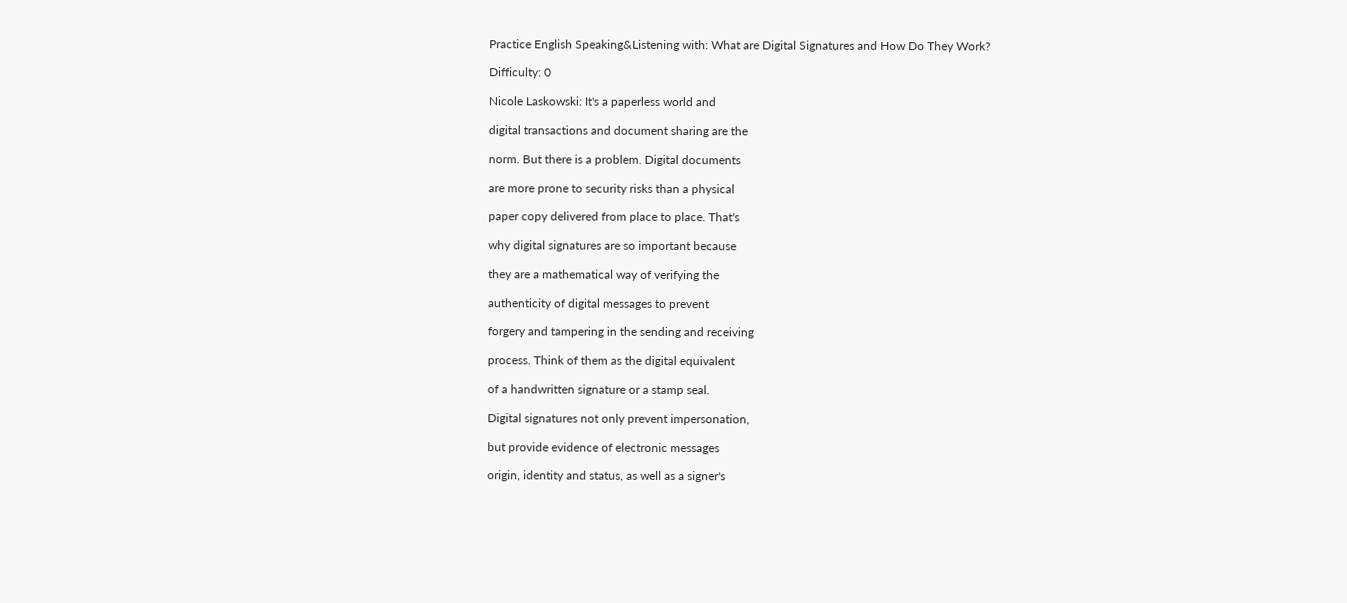Practice English Speaking&Listening with: What are Digital Signatures and How Do They Work?

Difficulty: 0

Nicole Laskowski: It's a paperless world and

digital transactions and document sharing are the

norm. But there is a problem. Digital documents

are more prone to security risks than a physical

paper copy delivered from place to place. That's

why digital signatures are so important because

they are a mathematical way of verifying the

authenticity of digital messages to prevent

forgery and tampering in the sending and receiving

process. Think of them as the digital equivalent

of a handwritten signature or a stamp seal.

Digital signatures not only prevent impersonation,

but provide evidence of electronic messages

origin, identity and status, as well as a signer's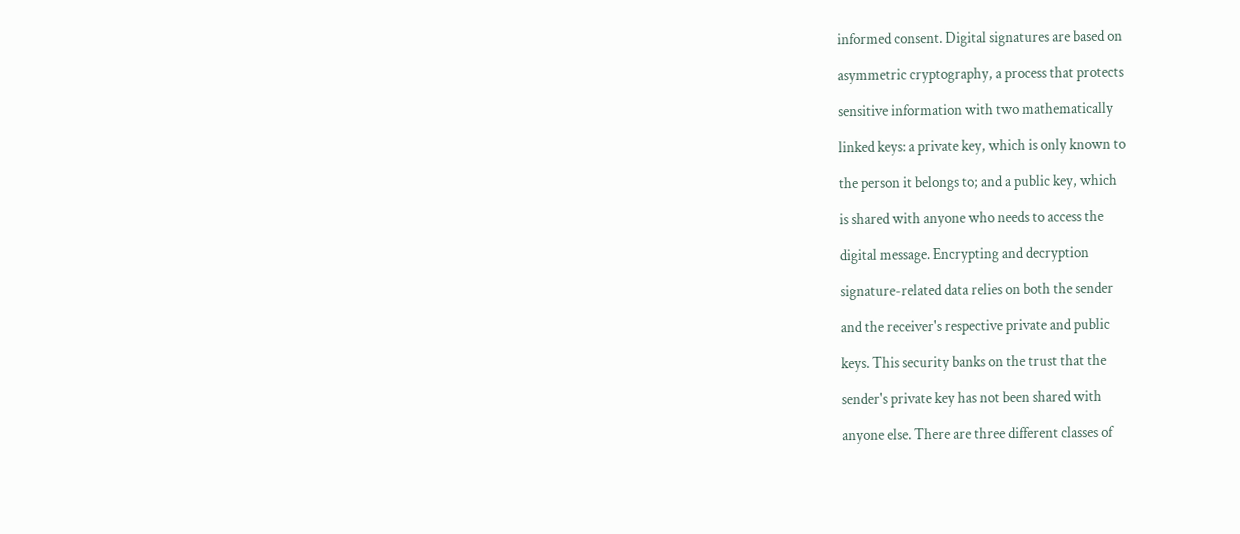informed consent. Digital signatures are based on

asymmetric cryptography, a process that protects

sensitive information with two mathematically

linked keys: a private key, which is only known to

the person it belongs to; and a public key, which

is shared with anyone who needs to access the

digital message. Encrypting and decryption

signature-related data relies on both the sender

and the receiver's respective private and public

keys. This security banks on the trust that the

sender's private key has not been shared with

anyone else. There are three different classes of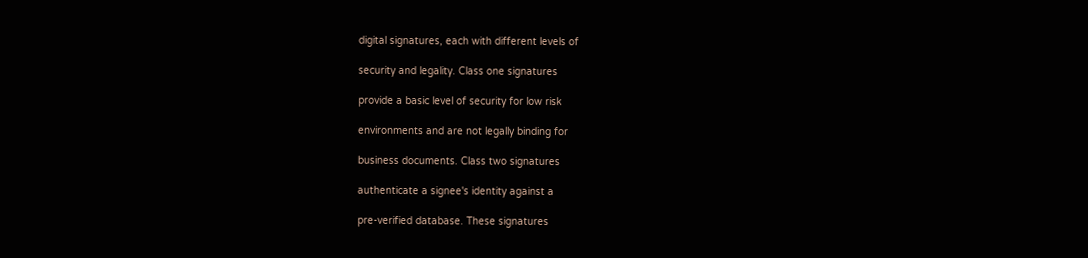digital signatures, each with different levels of

security and legality. Class one signatures

provide a basic level of security for low risk

environments and are not legally binding for

business documents. Class two signatures

authenticate a signee's identity against a

pre-verified database. These signatures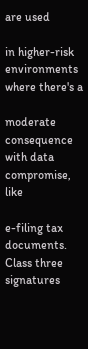are used

in higher-risk environments where there's a

moderate consequence with data compromise, like

e-filing tax documents. Class three signatures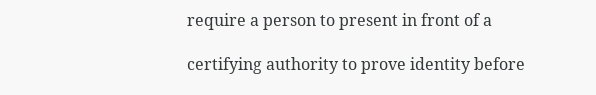require a person to present in front of a

certifying authority to prove identity before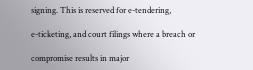signing. This is reserved for e-tendering,

e-ticketing, and court filings where a breach or

compromise results in major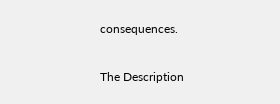consequences.

The Description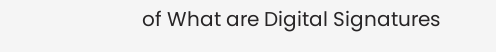of What are Digital Signatures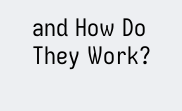and How Do They Work?